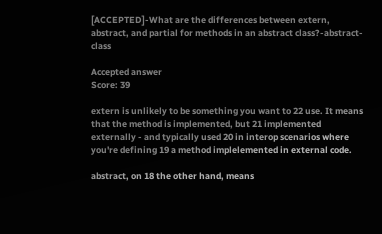[ACCEPTED]-What are the differences between extern, abstract, and partial for methods in an abstract class?-abstract-class

Accepted answer
Score: 39

extern is unlikely to be something you want to 22 use. It means that the method is implemented, but 21 implemented externally - and typically used 20 in interop scenarios where you're defining 19 a method implelemented in external code.

abstract, on 18 the other hand, means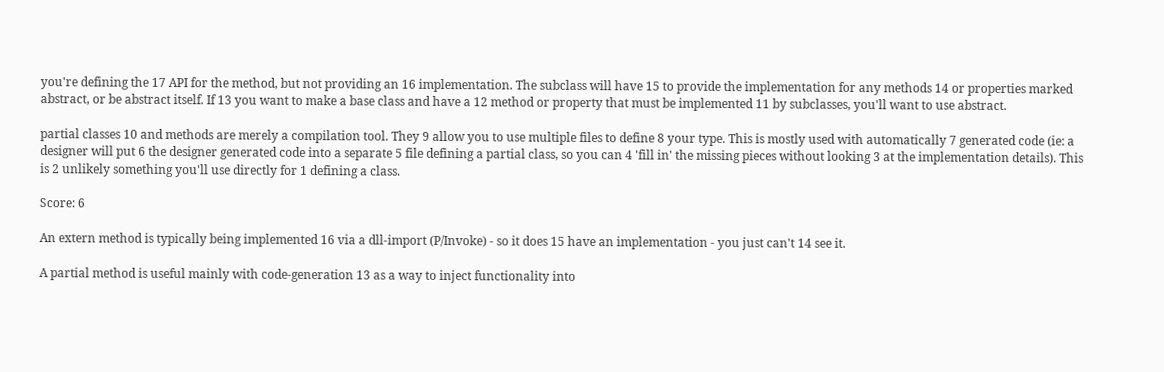you're defining the 17 API for the method, but not providing an 16 implementation. The subclass will have 15 to provide the implementation for any methods 14 or properties marked abstract, or be abstract itself. If 13 you want to make a base class and have a 12 method or property that must be implemented 11 by subclasses, you'll want to use abstract.

partial classes 10 and methods are merely a compilation tool. They 9 allow you to use multiple files to define 8 your type. This is mostly used with automatically 7 generated code (ie: a designer will put 6 the designer generated code into a separate 5 file defining a partial class, so you can 4 'fill in' the missing pieces without looking 3 at the implementation details). This is 2 unlikely something you'll use directly for 1 defining a class.

Score: 6

An extern method is typically being implemented 16 via a dll-import (P/Invoke) - so it does 15 have an implementation - you just can't 14 see it.

A partial method is useful mainly with code-generation 13 as a way to inject functionality into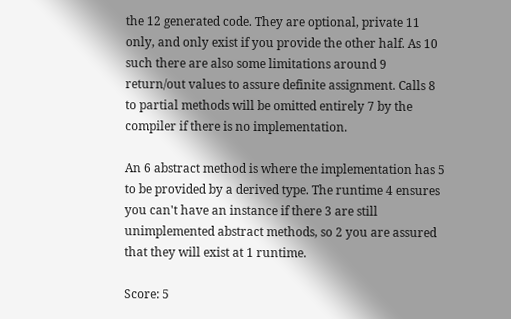the 12 generated code. They are optional, private 11 only, and only exist if you provide the other half. As 10 such there are also some limitations around 9 return/out values to assure definite assignment. Calls 8 to partial methods will be omitted entirely 7 by the compiler if there is no implementation.

An 6 abstract method is where the implementation has 5 to be provided by a derived type. The runtime 4 ensures you can't have an instance if there 3 are still unimplemented abstract methods, so 2 you are assured that they will exist at 1 runtime.

Score: 5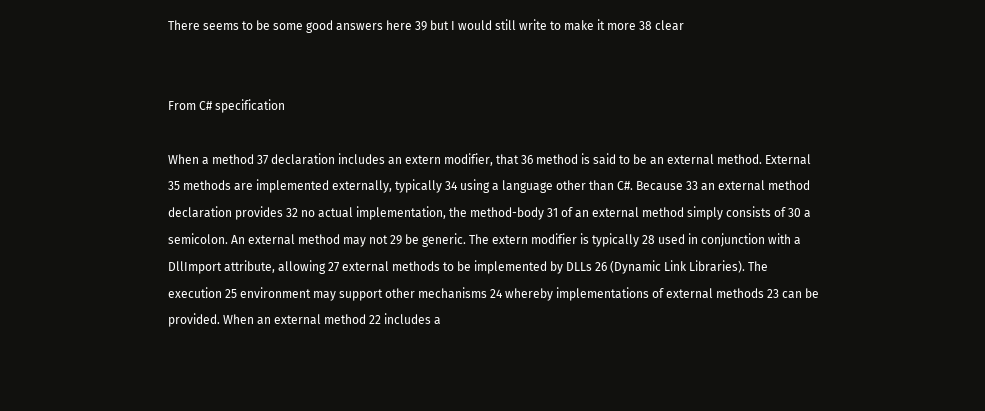There seems to be some good answers here 39 but I would still write to make it more 38 clear


From C# specification

When a method 37 declaration includes an extern modifier, that 36 method is said to be an external method. External 35 methods are implemented externally, typically 34 using a language other than C#. Because 33 an external method declaration provides 32 no actual implementation, the method-body 31 of an external method simply consists of 30 a semicolon. An external method may not 29 be generic. The extern modifier is typically 28 used in conjunction with a DllImport attribute, allowing 27 external methods to be implemented by DLLs 26 (Dynamic Link Libraries). The execution 25 environment may support other mechanisms 24 whereby implementations of external methods 23 can be provided. When an external method 22 includes a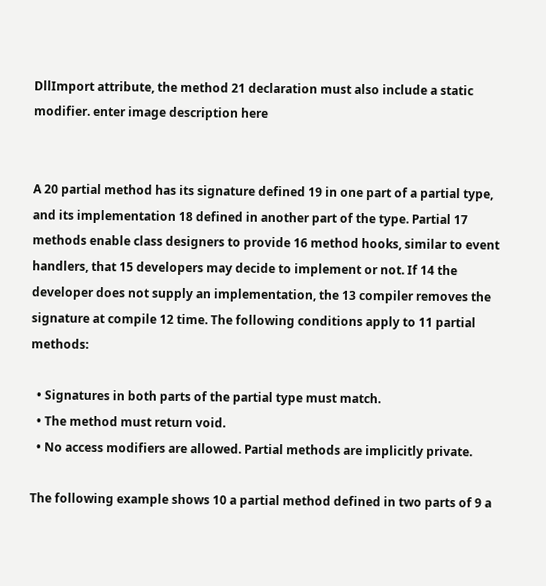DllImport attribute, the method 21 declaration must also include a static modifier. enter image description here


A 20 partial method has its signature defined 19 in one part of a partial type, and its implementation 18 defined in another part of the type. Partial 17 methods enable class designers to provide 16 method hooks, similar to event handlers, that 15 developers may decide to implement or not. If 14 the developer does not supply an implementation, the 13 compiler removes the signature at compile 12 time. The following conditions apply to 11 partial methods:

  • Signatures in both parts of the partial type must match.
  • The method must return void.
  • No access modifiers are allowed. Partial methods are implicitly private.

The following example shows 10 a partial method defined in two parts of 9 a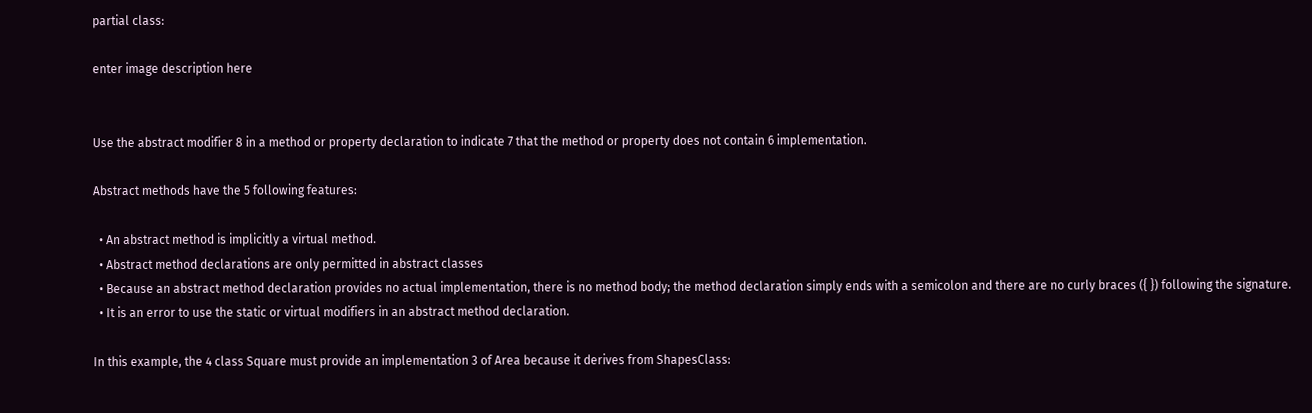partial class:

enter image description here


Use the abstract modifier 8 in a method or property declaration to indicate 7 that the method or property does not contain 6 implementation.

Abstract methods have the 5 following features:

  • An abstract method is implicitly a virtual method.
  • Abstract method declarations are only permitted in abstract classes
  • Because an abstract method declaration provides no actual implementation, there is no method body; the method declaration simply ends with a semicolon and there are no curly braces ({ }) following the signature.
  • It is an error to use the static or virtual modifiers in an abstract method declaration.

In this example, the 4 class Square must provide an implementation 3 of Area because it derives from ShapesClass: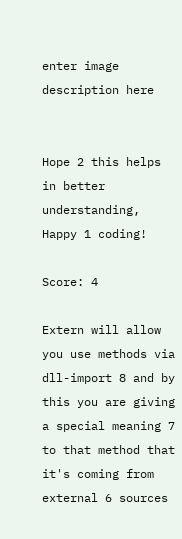enter image description here


Hope 2 this helps in better understanding, Happy 1 coding!

Score: 4

Extern will allow you use methods via dll-import 8 and by this you are giving a special meaning 7 to that method that it's coming from external 6 sources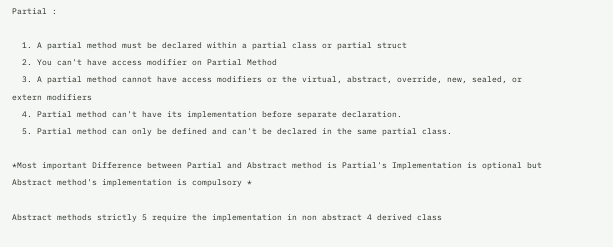Partial :

  1. A partial method must be declared within a partial class or partial struct
  2. You can't have access modifier on Partial Method
  3. A partial method cannot have access modifiers or the virtual, abstract, override, new, sealed, or extern modifiers
  4. Partial method can't have its implementation before separate declaration.
  5. Partial method can only be defined and can't be declared in the same partial class.

*Most important Difference between Partial and Abstract method is Partial's Implementation is optional but Abstract method's implementation is compulsory *

Abstract methods strictly 5 require the implementation in non abstract 4 derived class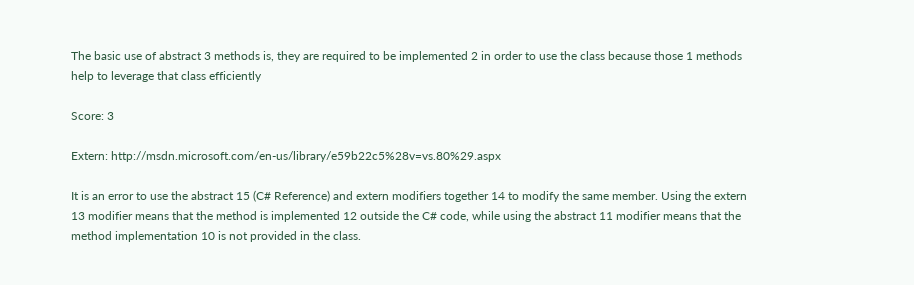The basic use of abstract 3 methods is, they are required to be implemented 2 in order to use the class because those 1 methods help to leverage that class efficiently

Score: 3

Extern: http://msdn.microsoft.com/en-us/library/e59b22c5%28v=vs.80%29.aspx

It is an error to use the abstract 15 (C# Reference) and extern modifiers together 14 to modify the same member. Using the extern 13 modifier means that the method is implemented 12 outside the C# code, while using the abstract 11 modifier means that the method implementation 10 is not provided in the class.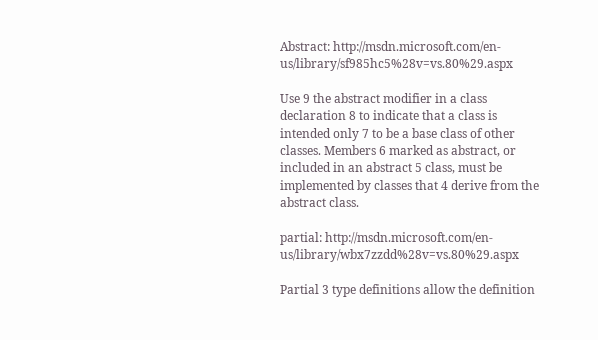Abstract: http://msdn.microsoft.com/en-us/library/sf985hc5%28v=vs.80%29.aspx

Use 9 the abstract modifier in a class declaration 8 to indicate that a class is intended only 7 to be a base class of other classes. Members 6 marked as abstract, or included in an abstract 5 class, must be implemented by classes that 4 derive from the abstract class.

partial: http://msdn.microsoft.com/en-us/library/wbx7zzdd%28v=vs.80%29.aspx

Partial 3 type definitions allow the definition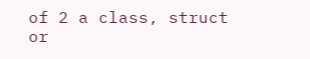of 2 a class, struct or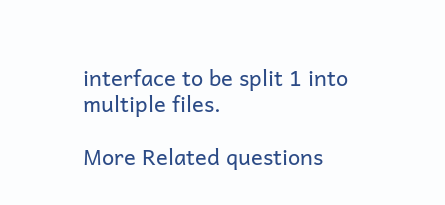interface to be split 1 into multiple files.

More Related questions